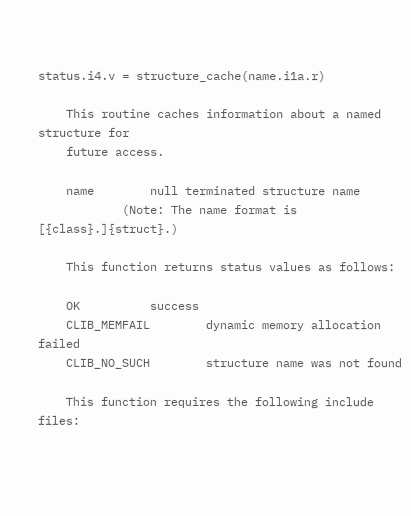status.i4.v = structure_cache(name.i1a.r)

    This routine caches information about a named structure for
    future access.

    name        null terminated structure name
            (Note: The name format is [{class}.]{struct}.)

    This function returns status values as follows:

    OK          success
    CLIB_MEMFAIL        dynamic memory allocation failed
    CLIB_NO_SUCH        structure name was not found

    This function requires the following include files: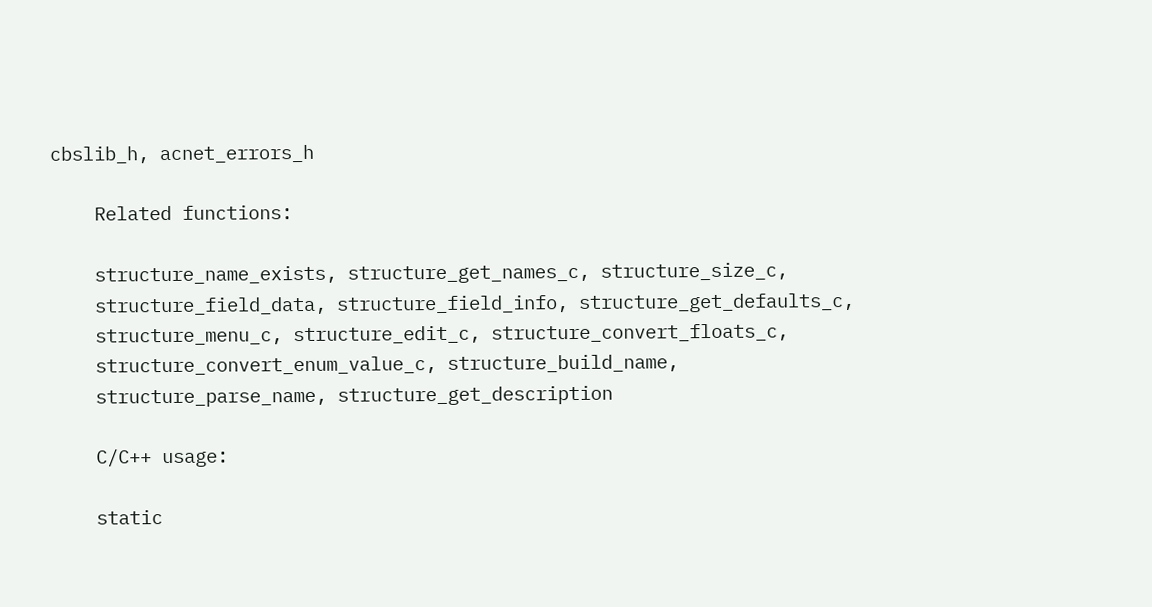cbslib_h, acnet_errors_h

    Related functions:

    structure_name_exists, structure_get_names_c, structure_size_c,
    structure_field_data, structure_field_info, structure_get_defaults_c,
    structure_menu_c, structure_edit_c, structure_convert_floats_c,
    structure_convert_enum_value_c, structure_build_name,
    structure_parse_name, structure_get_description

    C/C++ usage:

    static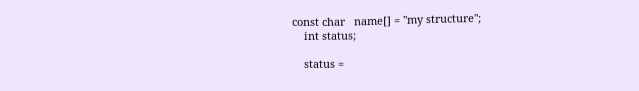const char   name[] = "my structure";
    int status;

    status =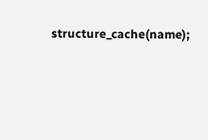structure_cache(name);